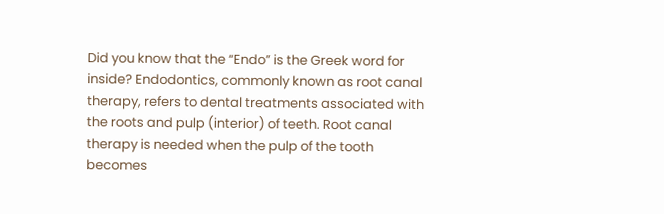Did you know that the “Endo” is the Greek word for inside? Endodontics, commonly known as root canal therapy, refers to dental treatments associated with the roots and pulp (interior) of teeth. Root canal therapy is needed when the pulp of the tooth becomes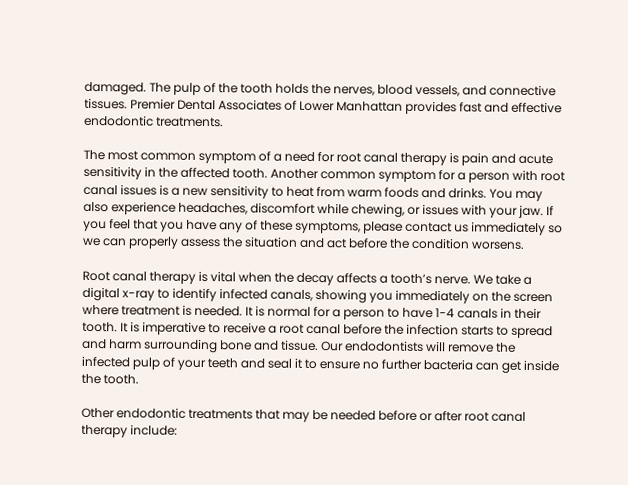damaged. The pulp of the tooth holds the nerves, blood vessels, and connective tissues. Premier Dental Associates of Lower Manhattan provides fast and effective endodontic treatments.

The most common symptom of a need for root canal therapy is pain and acute sensitivity in the affected tooth. Another common symptom for a person with root canal issues is a new sensitivity to heat from warm foods and drinks. You may also experience headaches, discomfort while chewing, or issues with your jaw. If you feel that you have any of these symptoms, please contact us immediately so we can properly assess the situation and act before the condition worsens.

Root canal therapy is vital when the decay affects a tooth’s nerve. We take a digital x-ray to identify infected canals, showing you immediately on the screen where treatment is needed. It is normal for a person to have 1-4 canals in their tooth. It is imperative to receive a root canal before the infection starts to spread and harm surrounding bone and tissue. Our endodontists will remove the infected pulp of your teeth and seal it to ensure no further bacteria can get inside the tooth.

Other endodontic treatments that may be needed before or after root canal therapy include: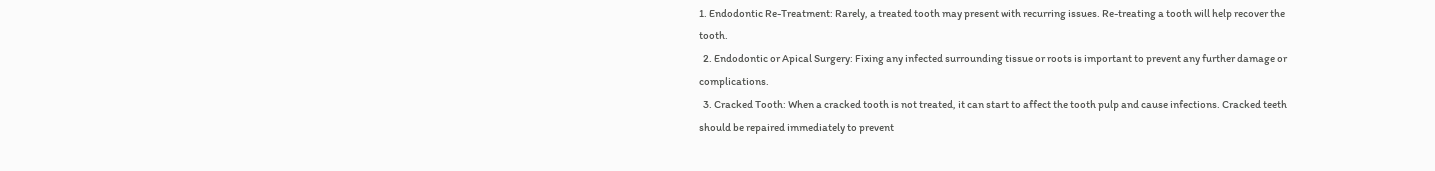1. Endodontic Re-Treatment: Rarely, a treated tooth may present with recurring issues. Re-treating a tooth will help recover the tooth.
  2. Endodontic or Apical Surgery: Fixing any infected surrounding tissue or roots is important to prevent any further damage or complications.
  3. Cracked Tooth: When a cracked tooth is not treated, it can start to affect the tooth pulp and cause infections. Cracked teeth should be repaired immediately to prevent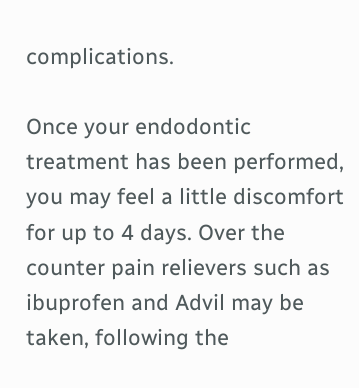complications.

Once your endodontic treatment has been performed, you may feel a little discomfort for up to 4 days. Over the counter pain relievers such as ibuprofen and Advil may be taken, following the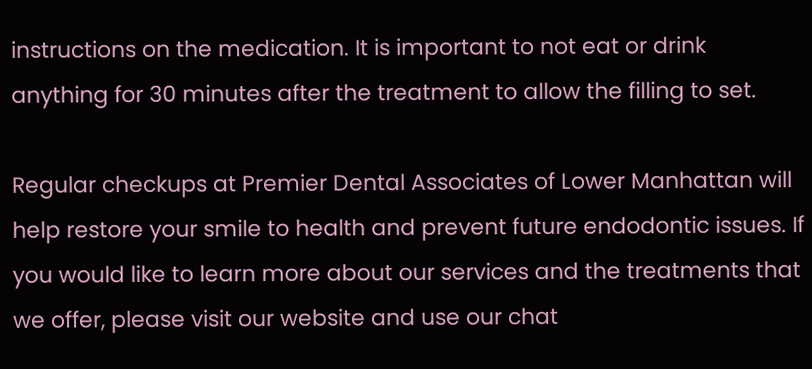instructions on the medication. It is important to not eat or drink anything for 30 minutes after the treatment to allow the filling to set.

Regular checkups at Premier Dental Associates of Lower Manhattan will help restore your smile to health and prevent future endodontic issues. If you would like to learn more about our services and the treatments that we offer, please visit our website and use our chat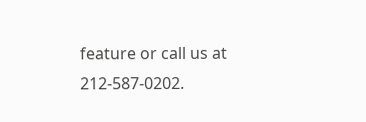feature or call us at 212-587-0202.